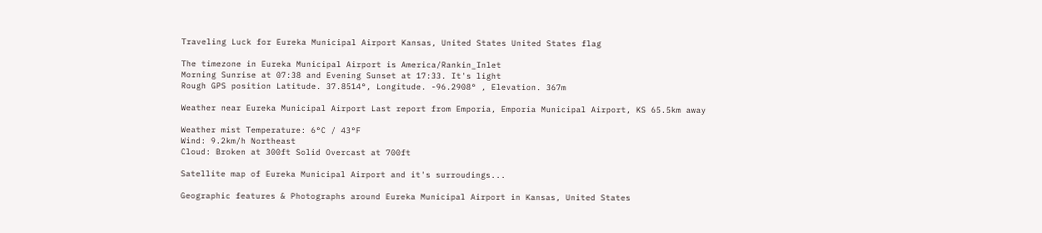Traveling Luck for Eureka Municipal Airport Kansas, United States United States flag

The timezone in Eureka Municipal Airport is America/Rankin_Inlet
Morning Sunrise at 07:38 and Evening Sunset at 17:33. It's light
Rough GPS position Latitude. 37.8514°, Longitude. -96.2908° , Elevation. 367m

Weather near Eureka Municipal Airport Last report from Emporia, Emporia Municipal Airport, KS 65.5km away

Weather mist Temperature: 6°C / 43°F
Wind: 9.2km/h Northeast
Cloud: Broken at 300ft Solid Overcast at 700ft

Satellite map of Eureka Municipal Airport and it's surroudings...

Geographic features & Photographs around Eureka Municipal Airport in Kansas, United States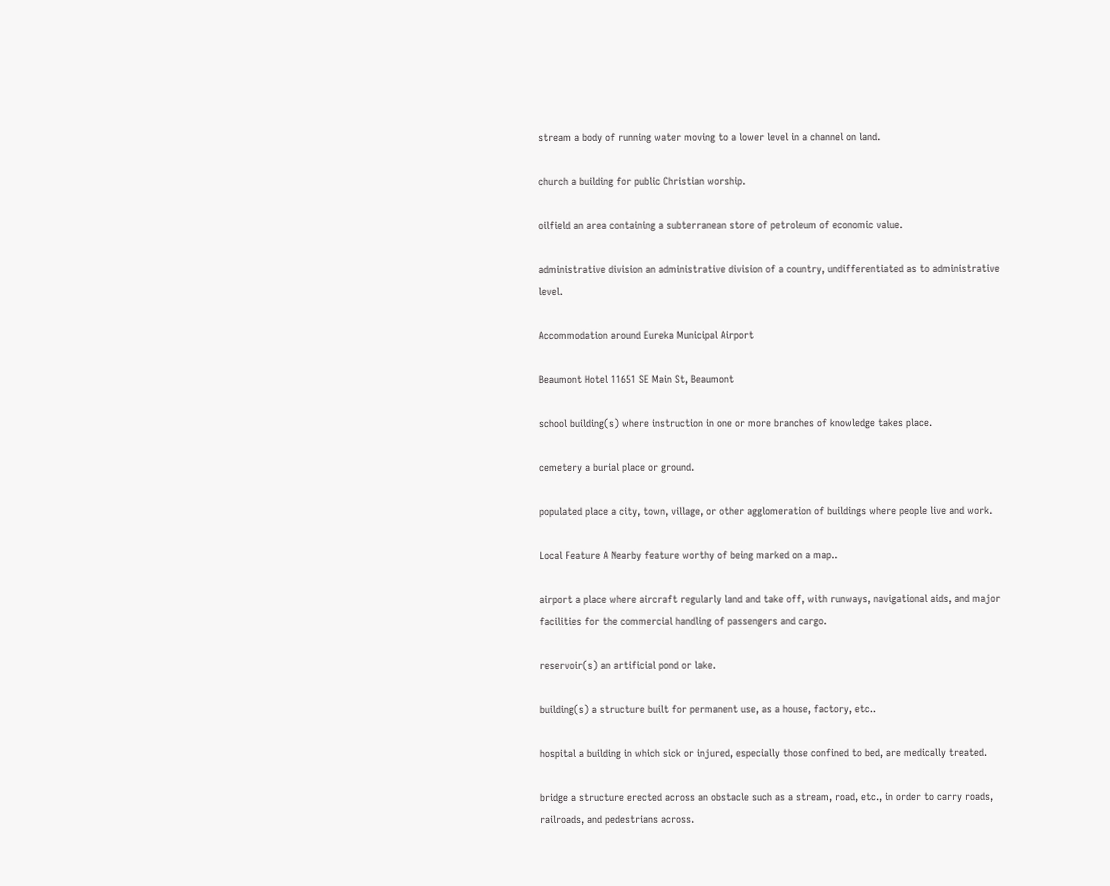stream a body of running water moving to a lower level in a channel on land.

church a building for public Christian worship.

oilfield an area containing a subterranean store of petroleum of economic value.

administrative division an administrative division of a country, undifferentiated as to administrative level.

Accommodation around Eureka Municipal Airport

Beaumont Hotel 11651 SE Main St, Beaumont

school building(s) where instruction in one or more branches of knowledge takes place.

cemetery a burial place or ground.

populated place a city, town, village, or other agglomeration of buildings where people live and work.

Local Feature A Nearby feature worthy of being marked on a map..

airport a place where aircraft regularly land and take off, with runways, navigational aids, and major facilities for the commercial handling of passengers and cargo.

reservoir(s) an artificial pond or lake.

building(s) a structure built for permanent use, as a house, factory, etc..

hospital a building in which sick or injured, especially those confined to bed, are medically treated.

bridge a structure erected across an obstacle such as a stream, road, etc., in order to carry roads, railroads, and pedestrians across.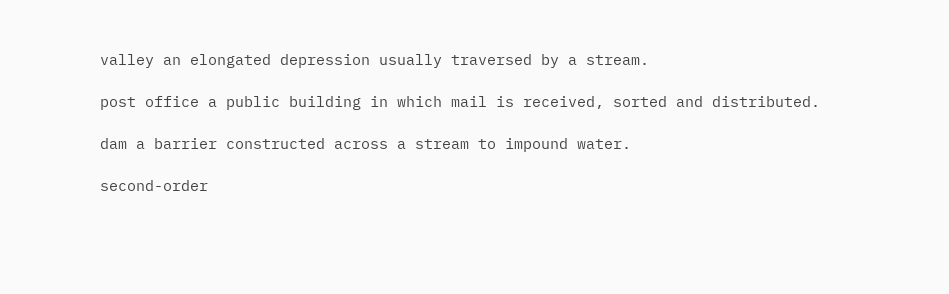valley an elongated depression usually traversed by a stream.

post office a public building in which mail is received, sorted and distributed.

dam a barrier constructed across a stream to impound water.

second-order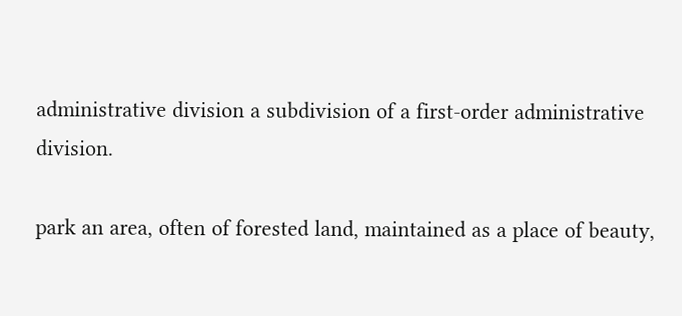administrative division a subdivision of a first-order administrative division.

park an area, often of forested land, maintained as a place of beauty,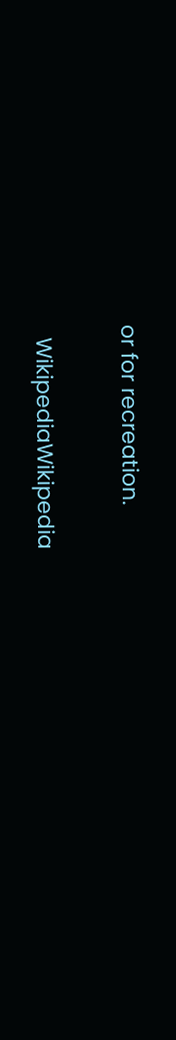or for recreation.

  WikipediaWikipedia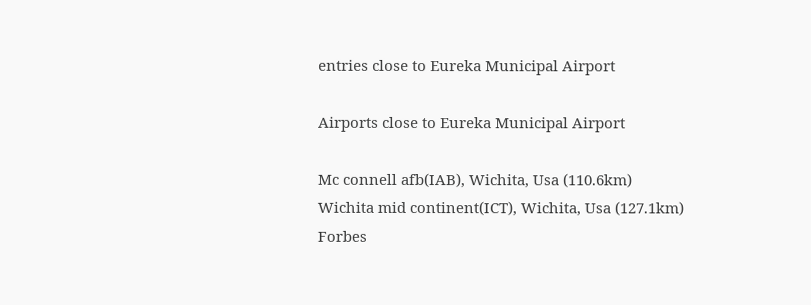entries close to Eureka Municipal Airport

Airports close to Eureka Municipal Airport

Mc connell afb(IAB), Wichita, Usa (110.6km)
Wichita mid continent(ICT), Wichita, Usa (127.1km)
Forbes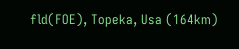fld(FOE), Topeka, Usa (164km)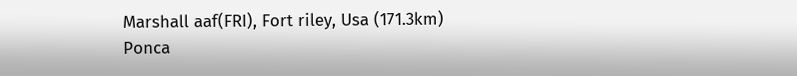Marshall aaf(FRI), Fort riley, Usa (171.3km)
Ponca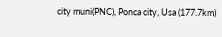city muni(PNC), Ponca city, Usa (177.7km)